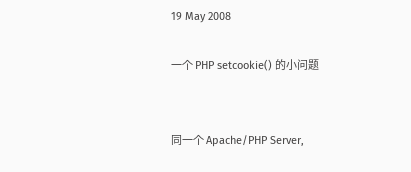19 May 2008

一个 PHP setcookie() 的小问题


同一个 Apache/PHP Server,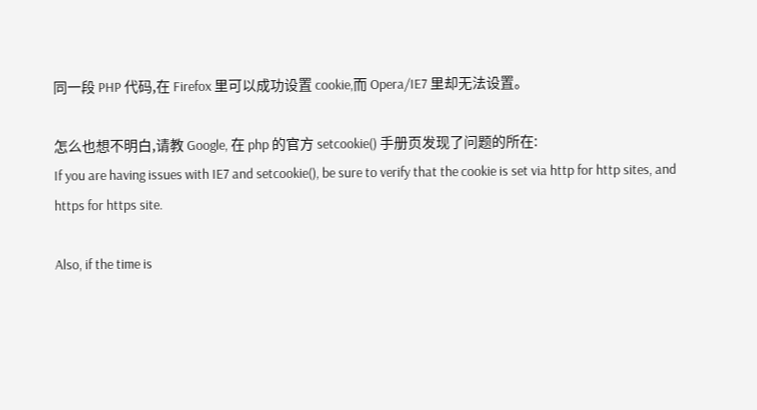同一段 PHP 代码,在 Firefox 里可以成功设置 cookie,而 Opera/IE7 里却无法设置。

怎么也想不明白,请教 Google, 在 php 的官方 setcookie() 手册页发现了问题的所在:
If you are having issues with IE7 and setcookie(), be sure to verify that the cookie is set via http for http sites, and https for https site.

Also, if the time is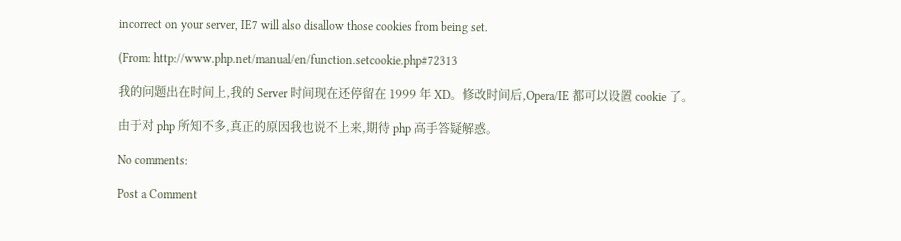incorrect on your server, IE7 will also disallow those cookies from being set.

(From: http://www.php.net/manual/en/function.setcookie.php#72313

我的问题出在时间上,我的 Server 时间现在还停留在 1999 年 XD。修改时间后,Opera/IE 都可以设置 cookie 了。

由于对 php 所知不多,真正的原因我也说不上来,期待 php 高手答疑解惑。

No comments:

Post a Comment